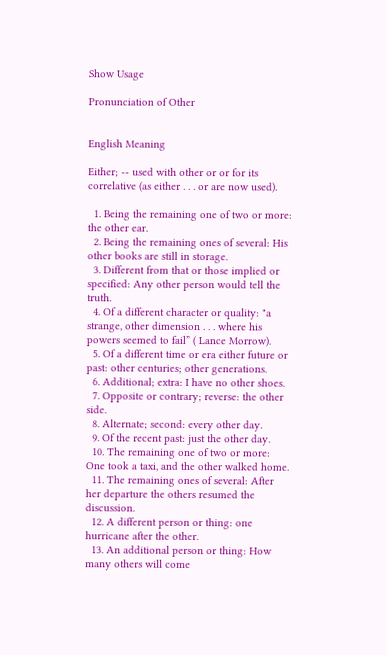Show Usage

Pronunciation of Other


English Meaning

Either; -- used with other or or for its correlative (as either . . . or are now used).

  1. Being the remaining one of two or more: the other ear.
  2. Being the remaining ones of several: His other books are still in storage.
  3. Different from that or those implied or specified: Any other person would tell the truth.
  4. Of a different character or quality: "a strange, other dimension . . . where his powers seemed to fail” ( Lance Morrow).
  5. Of a different time or era either future or past: other centuries; other generations.
  6. Additional; extra: I have no other shoes.
  7. Opposite or contrary; reverse: the other side.
  8. Alternate; second: every other day.
  9. Of the recent past: just the other day.
  10. The remaining one of two or more: One took a taxi, and the other walked home.
  11. The remaining ones of several: After her departure the others resumed the discussion.
  12. A different person or thing: one hurricane after the other.
  13. An additional person or thing: How many others will come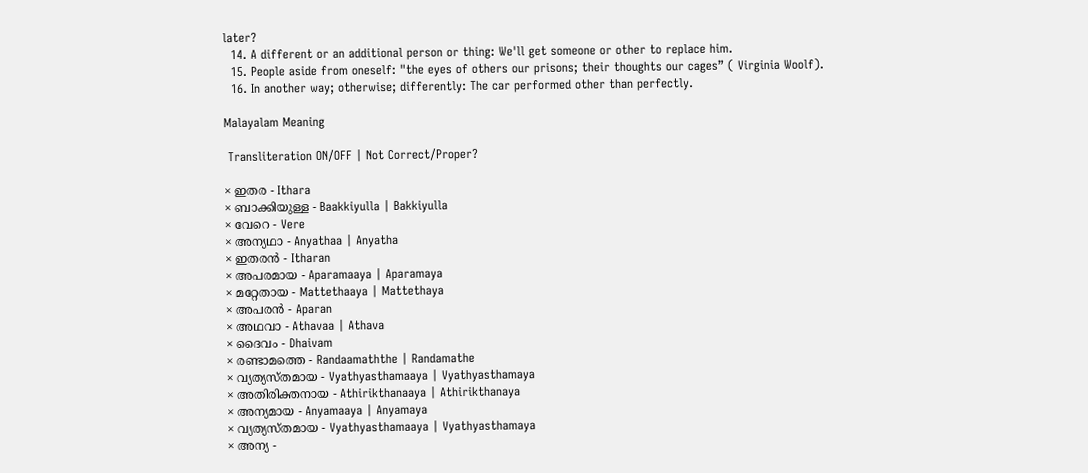later?
  14. A different or an additional person or thing: We'll get someone or other to replace him.
  15. People aside from oneself: "the eyes of others our prisons; their thoughts our cages” ( Virginia Woolf).
  16. In another way; otherwise; differently: The car performed other than perfectly.

Malayalam Meaning

 Transliteration ON/OFF | Not Correct/Proper?

× ഇതര - Ithara
× ബാക്കിയുള്ള - Baakkiyulla | Bakkiyulla
× വേറെ - Vere
× അന്യഥാ - Anyathaa | Anyatha
× ഇതരന്‍ - Itharan
× അപരമായ - Aparamaaya | Aparamaya
× മറ്റേതായ - Mattethaaya | Mattethaya
× അപരന്‍ - Aparan
× അഥവാ - Athavaa | Athava
× ദൈവം - Dhaivam
× രണ്ടാമത്തെ - Randaamaththe | Randamathe
× വ്യത്യസ്തമായ - Vyathyasthamaaya | Vyathyasthamaya
× അതിരിക്തനായ - Athirikthanaaya | Athirikthanaya
× അന്യമായ - Anyamaaya | Anyamaya
× വ്യത്യസ്‌തമായ - Vyathyasthamaaya | Vyathyasthamaya
× അന്യ -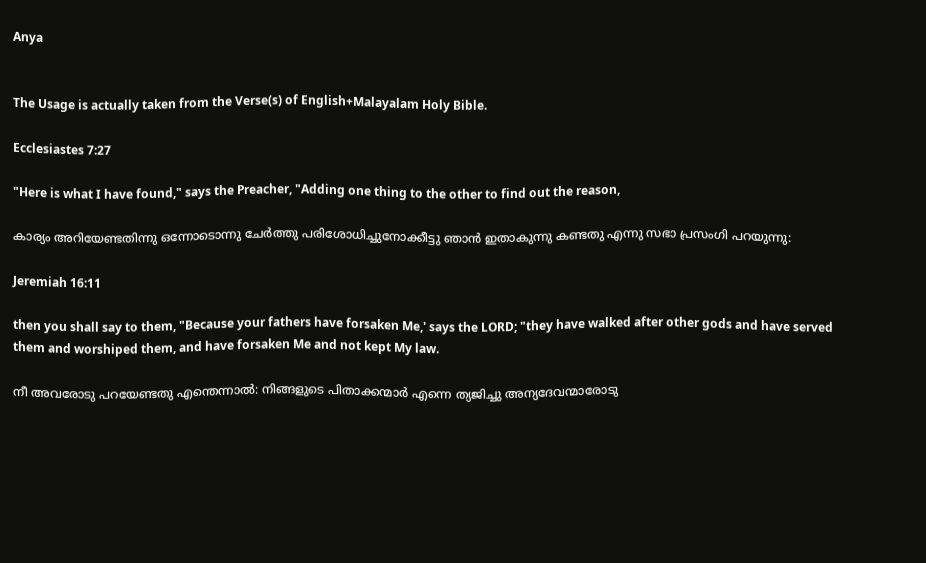Anya


The Usage is actually taken from the Verse(s) of English+Malayalam Holy Bible.

Ecclesiastes 7:27

"Here is what I have found," says the Preacher, "Adding one thing to the other to find out the reason,

കാര്യം അറിയേണ്ടതിന്നു ഒന്നോടൊന്നു ചേർത്തു പരിശോധിച്ചുനോക്കീട്ടു ഞാൻ ഇതാകുന്നു കണ്ടതു എന്നു സഭാ പ്രസംഗി പറയുന്നു:

Jeremiah 16:11

then you shall say to them, "Because your fathers have forsaken Me,' says the LORD; "they have walked after other gods and have served them and worshiped them, and have forsaken Me and not kept My law.

നീ അവരോടു പറയേണ്ടതു എന്തെന്നാൽ: നിങ്ങളുടെ പിതാക്കന്മാർ എന്നെ ത്യജിച്ചു അന്യദേവന്മാരോടു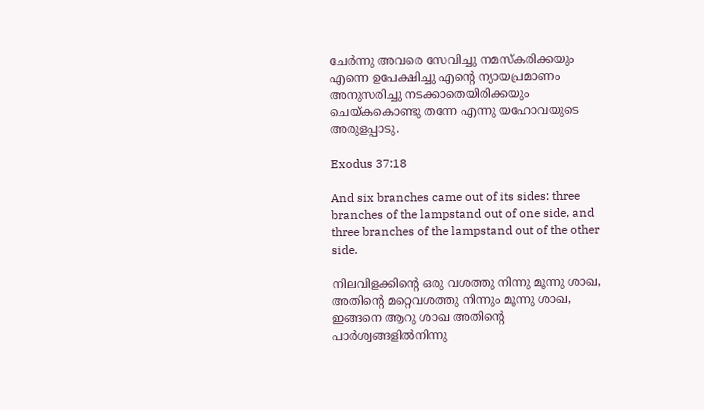ചേർന്നു അവരെ സേവിച്ചു നമസ്കരിക്കയും എന്നെ ഉപേക്ഷിച്ചു എന്റെ ന്യായപ്രമാണം അനുസരിച്ചു നടക്കാതെയിരിക്കയും ചെയ്കകൊണ്ടു തന്നേ എന്നു യഹോവയുടെ അരുളപ്പാടു.

Exodus 37:18

And six branches came out of its sides: three branches of the lampstand out of one side, and three branches of the lampstand out of the other side.

നിലവിളക്കിന്റെ ഒരു വശത്തു നിന്നു മൂന്നു ശാഖ, അതിന്റെ മറ്റെവശത്തു നിന്നും മൂന്നു ശാഖ, ഇങ്ങനെ ആറു ശാഖ അതിന്റെ പാർശ്വങ്ങളിൽനിന്നു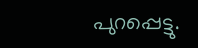പുറപ്പെട്ടു.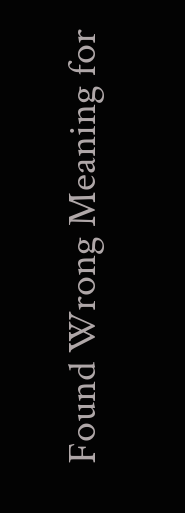Found Wrong Meaning for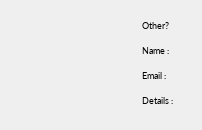Other?

Name :

Email :

Details :